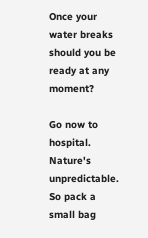Once your water breaks should you be ready at any moment?

Go now to hospital. Nature's unpredictable. So pack a small bag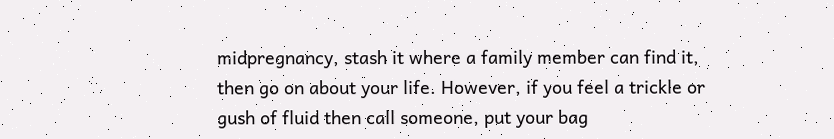midpregnancy, stash it where a family member can find it, then go on about your life. However, if you feel a trickle or gush of fluid then call someone, put your bag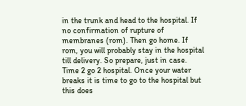in the trunk and head to the hospital. If no confirmation of rupture of membranes (rom). Then go home. If rom, you will probably stay in the hospital till delivery. So prepare, just in case.
Time 2 go 2 hospital. Once your water breaks it is time to go to the hospital but this does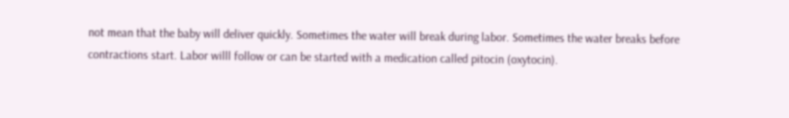not mean that the baby will deliver quickly. Sometimes the water will break during labor. Sometimes the water breaks before contractions start. Labor willl follow or can be started with a medication called pitocin (oxytocin).